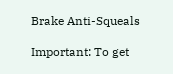Brake Anti-Squeals

Important: To get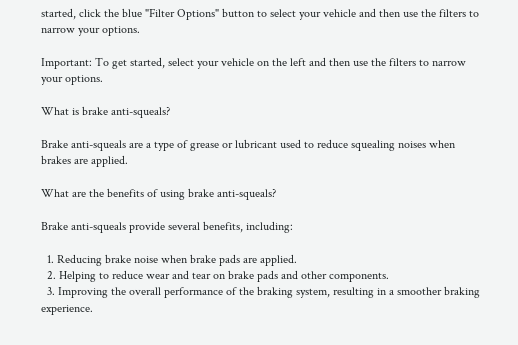started, click the blue "Filter Options" button to select your vehicle and then use the filters to narrow your options.

Important: To get started, select your vehicle on the left and then use the filters to narrow your options.

What is brake anti-squeals?

Brake anti-squeals are a type of grease or lubricant used to reduce squealing noises when brakes are applied.

What are the benefits of using brake anti-squeals?

Brake anti-squeals provide several benefits, including:

  1. Reducing brake noise when brake pads are applied.
  2. Helping to reduce wear and tear on brake pads and other components.
  3. Improving the overall performance of the braking system, resulting in a smoother braking experience.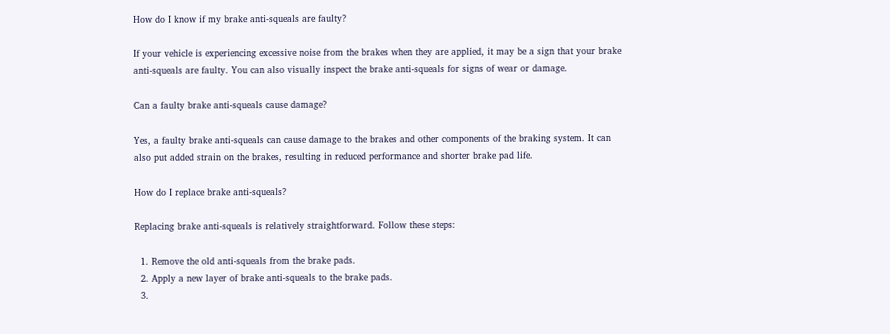How do I know if my brake anti-squeals are faulty?

If your vehicle is experiencing excessive noise from the brakes when they are applied, it may be a sign that your brake anti-squeals are faulty. You can also visually inspect the brake anti-squeals for signs of wear or damage.

Can a faulty brake anti-squeals cause damage?

Yes, a faulty brake anti-squeals can cause damage to the brakes and other components of the braking system. It can also put added strain on the brakes, resulting in reduced performance and shorter brake pad life.

How do I replace brake anti-squeals?

Replacing brake anti-squeals is relatively straightforward. Follow these steps:

  1. Remove the old anti-squeals from the brake pads.
  2. Apply a new layer of brake anti-squeals to the brake pads.
  3.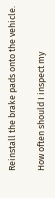Reinstall the brake pads onto the vehicle.

How often should I inspect my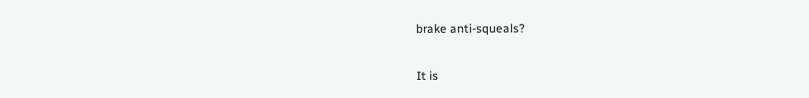brake anti-squeals?

It is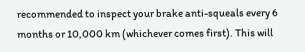recommended to inspect your brake anti-squeals every 6 months or 10,000 km (whichever comes first). This will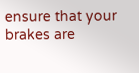ensure that your brakes are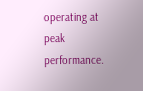operating at peak performance.